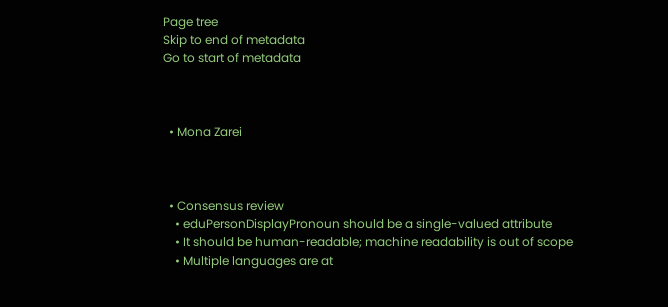Page tree
Skip to end of metadata
Go to start of metadata



  • Mona Zarei



  • Consensus review
    • eduPersonDisplayPronoun should be a single-valued attribute
    • It should be human-readable; machine readability is out of scope
    • Multiple languages are at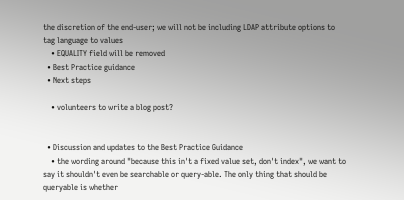the discretion of the end-user; we will not be including LDAP attribute options to tag language to values
    • EQUALITY field will be removed
  • Best Practice guidance
  • Next steps

    • volunteers to write a blog post?


  • Discussion and updates to the Best Practice Guidance
    • the wording around "because this in't a fixed value set, don't index", we want to say it shouldn't even be searchable or query-able. The only thing that should be queryable is whether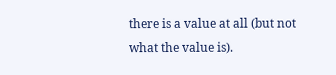there is a value at all (but not what the value is).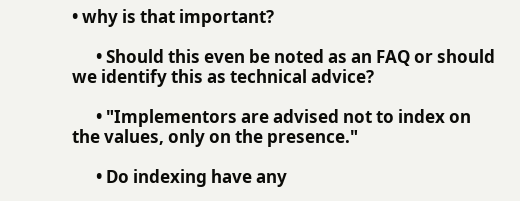• why is that important?

      • Should this even be noted as an FAQ or should we identify this as technical advice?

      • "Implementors are advised not to index on the values, only on the presence."

      • Do indexing have any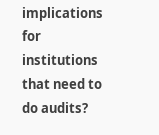implications for institutions that need to do audits?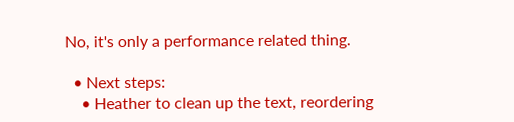No, it's only a performance related thing.

  • Next steps:
    • Heather to clean up the text, reordering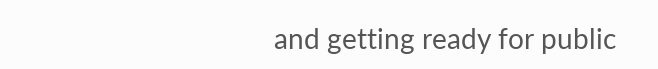and getting ready for public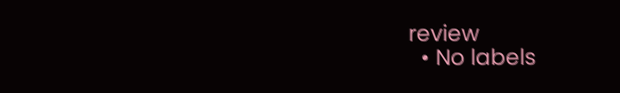review
  • No labels